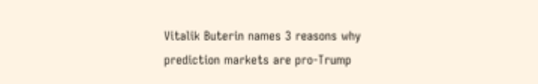Vitalik Buterin names 3 reasons why prediction markets are pro-Trump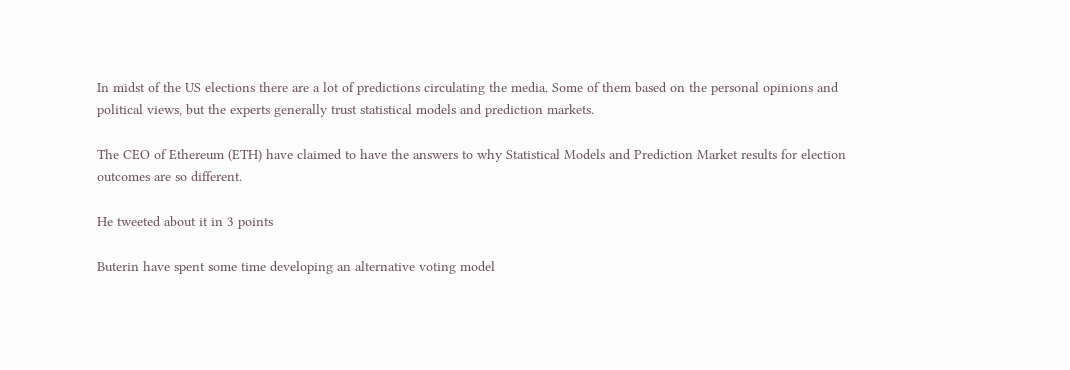In midst of the US elections there are a lot of predictions circulating the media. Some of them based on the personal opinions and political views, but the experts generally trust statistical models and prediction markets.

The CEO of Ethereum (ETH) have claimed to have the answers to why Statistical Models and Prediction Market results for election outcomes are so different.

He tweeted about it in 3 points

Buterin have spent some time developing an alternative voting model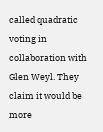called quadratic voting in collaboration with Glen Weyl. They claim it would be more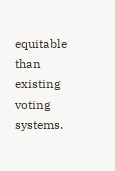equitable than existing voting systems.